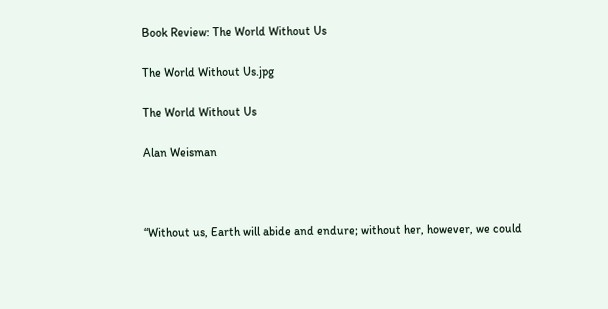Book Review: The World Without Us

The World Without Us.jpg

The World Without Us

Alan Weisman



“Without us, Earth will abide and endure; without her, however, we could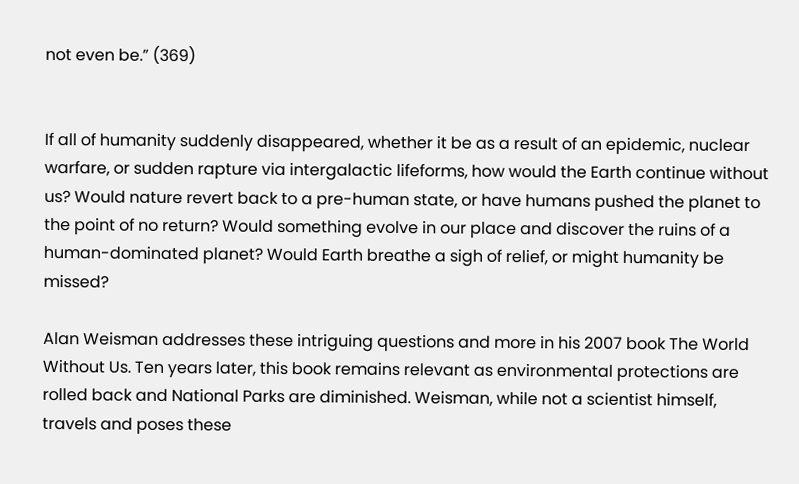not even be.” (369)


If all of humanity suddenly disappeared, whether it be as a result of an epidemic, nuclear warfare, or sudden rapture via intergalactic lifeforms, how would the Earth continue without us? Would nature revert back to a pre-human state, or have humans pushed the planet to the point of no return? Would something evolve in our place and discover the ruins of a human-dominated planet? Would Earth breathe a sigh of relief, or might humanity be missed?

Alan Weisman addresses these intriguing questions and more in his 2007 book The World Without Us. Ten years later, this book remains relevant as environmental protections are rolled back and National Parks are diminished. Weisman, while not a scientist himself, travels and poses these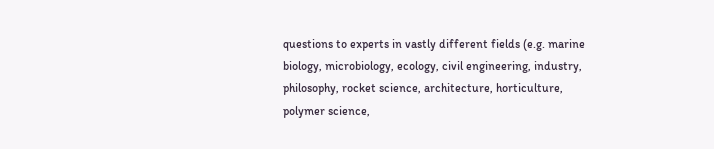questions to experts in vastly different fields (e.g. marine biology, microbiology, ecology, civil engineering, industry, philosophy, rocket science, architecture, horticulture, polymer science,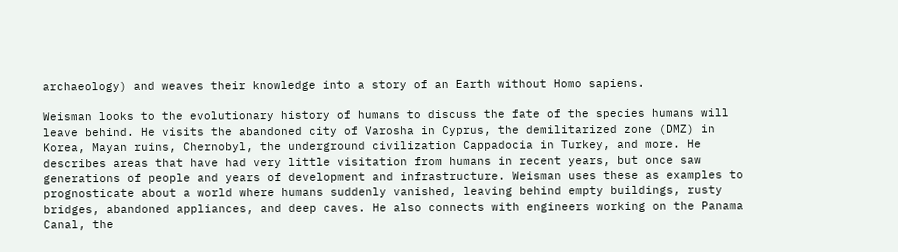archaeology) and weaves their knowledge into a story of an Earth without Homo sapiens.

Weisman looks to the evolutionary history of humans to discuss the fate of the species humans will leave behind. He visits the abandoned city of Varosha in Cyprus, the demilitarized zone (DMZ) in Korea, Mayan ruins, Chernobyl, the underground civilization Cappadocia in Turkey, and more. He describes areas that have had very little visitation from humans in recent years, but once saw generations of people and years of development and infrastructure. Weisman uses these as examples to prognosticate about a world where humans suddenly vanished, leaving behind empty buildings, rusty bridges, abandoned appliances, and deep caves. He also connects with engineers working on the Panama Canal, the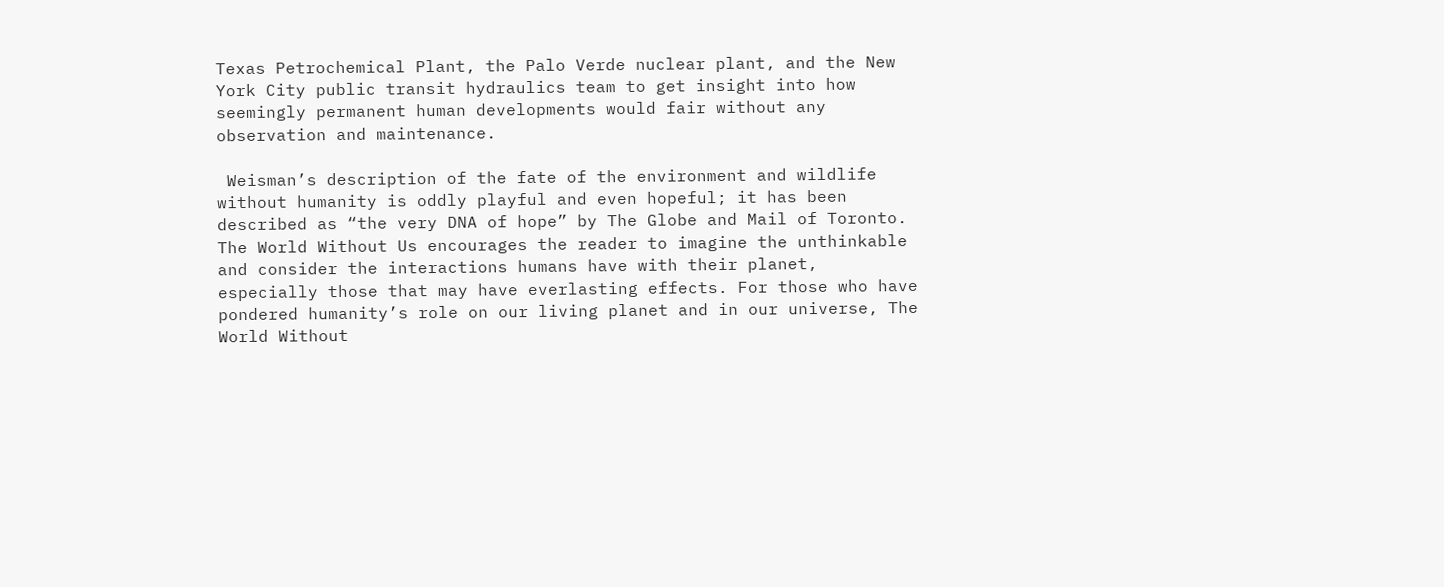Texas Petrochemical Plant, the Palo Verde nuclear plant, and the New York City public transit hydraulics team to get insight into how seemingly permanent human developments would fair without any observation and maintenance.

 Weisman’s description of the fate of the environment and wildlife without humanity is oddly playful and even hopeful; it has been described as “the very DNA of hope” by The Globe and Mail of Toronto. The World Without Us encourages the reader to imagine the unthinkable and consider the interactions humans have with their planet, especially those that may have everlasting effects. For those who have pondered humanity’s role on our living planet and in our universe, The World Without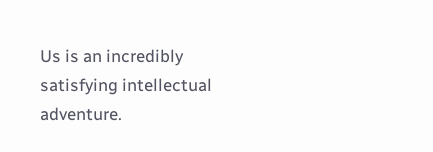Us is an incredibly satisfying intellectual adventure.